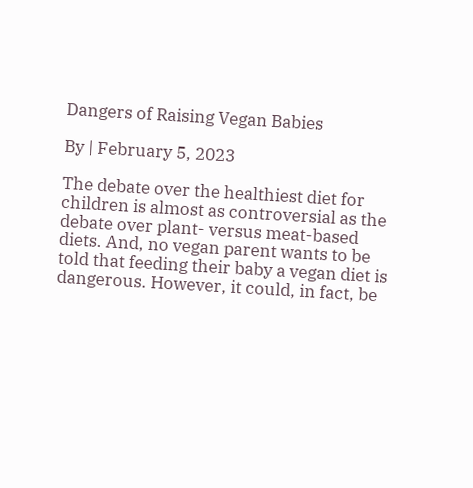Dangers of Raising Vegan Babies

By | February 5, 2023

The debate over the healthiest diet for children is almost as controversial as the debate over plant- versus meat-based diets. And, no vegan parent wants to be told that feeding their baby a vegan diet is dangerous. However, it could, in fact, be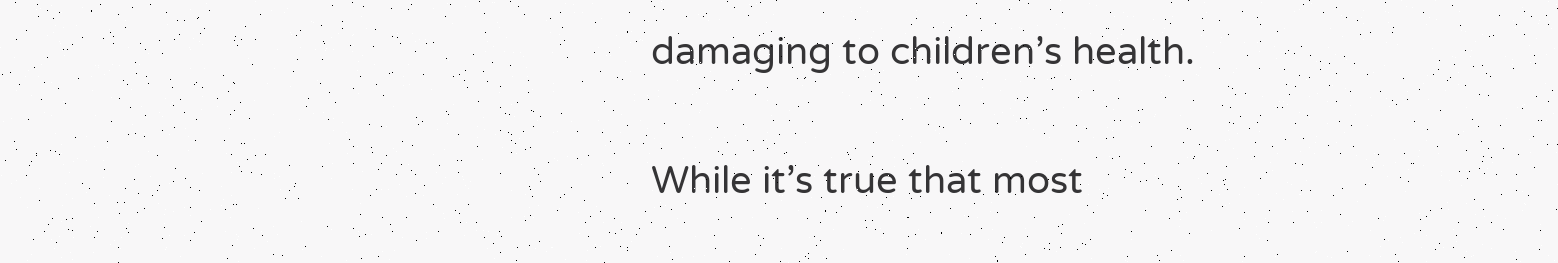damaging to children’s health.

While it’s true that most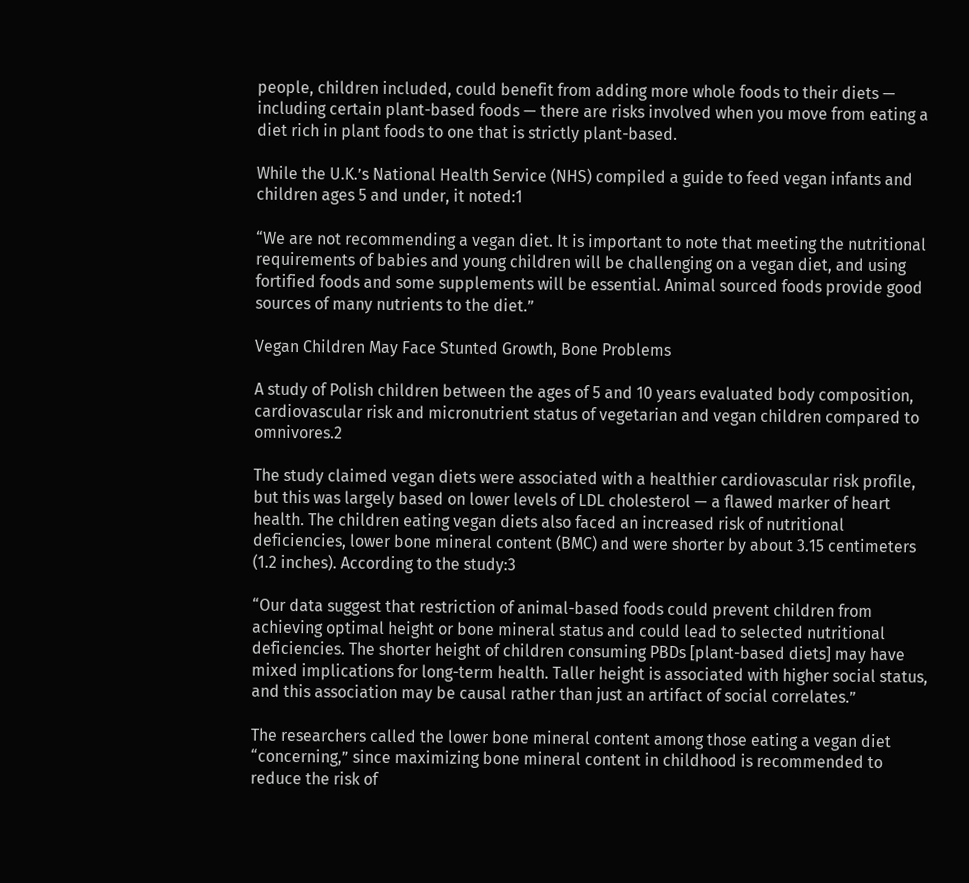people, children included, could benefit from adding more whole foods to their diets — including certain plant-based foods — there are risks involved when you move from eating a diet rich in plant foods to one that is strictly plant-based.

While the U.K.’s National Health Service (NHS) compiled a guide to feed vegan infants and children ages 5 and under, it noted:1

“We are not recommending a vegan diet. It is important to note that meeting the nutritional requirements of babies and young children will be challenging on a vegan diet, and using fortified foods and some supplements will be essential. Animal sourced foods provide good sources of many nutrients to the diet.”

Vegan Children May Face Stunted Growth, Bone Problems

A study of Polish children between the ages of 5 and 10 years evaluated body composition, cardiovascular risk and micronutrient status of vegetarian and vegan children compared to omnivores.2

The study claimed vegan diets were associated with a healthier cardiovascular risk profile, but this was largely based on lower levels of LDL cholesterol — a flawed marker of heart health. The children eating vegan diets also faced an increased risk of nutritional deficiencies, lower bone mineral content (BMC) and were shorter by about 3.15 centimeters (1.2 inches). According to the study:3

“Our data suggest that restriction of animal-based foods could prevent children from achieving optimal height or bone mineral status and could lead to selected nutritional deficiencies. The shorter height of children consuming PBDs [plant-based diets] may have mixed implications for long-term health. Taller height is associated with higher social status, and this association may be causal rather than just an artifact of social correlates.”

The researchers called the lower bone mineral content among those eating a vegan diet “concerning,” since maximizing bone mineral content in childhood is recommended to reduce the risk of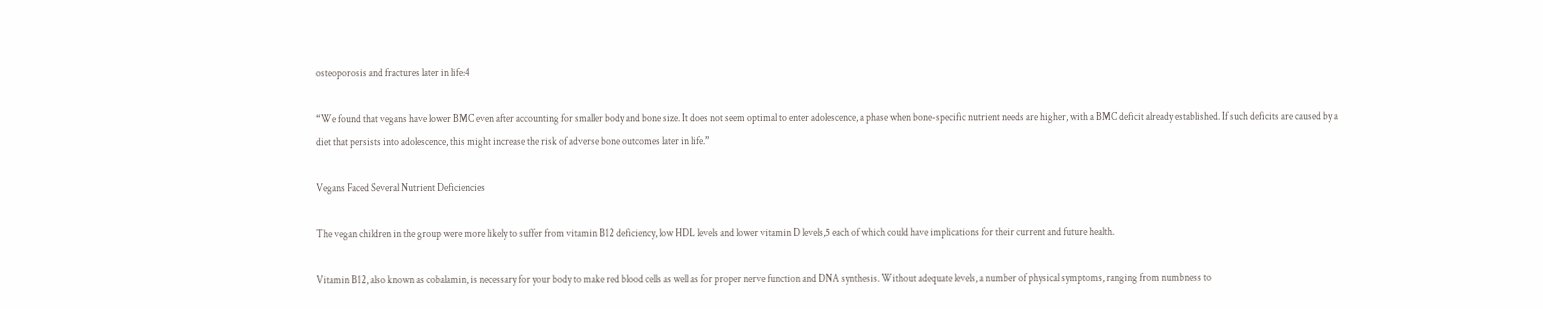osteoporosis and fractures later in life:4

“We found that vegans have lower BMC even after accounting for smaller body and bone size. It does not seem optimal to enter adolescence, a phase when bone-specific nutrient needs are higher, with a BMC deficit already established. If such deficits are caused by a diet that persists into adolescence, this might increase the risk of adverse bone outcomes later in life.”

Vegans Faced Several Nutrient Deficiencies

The vegan children in the group were more likely to suffer from vitamin B12 deficiency, low HDL levels and lower vitamin D levels,5 each of which could have implications for their current and future health.

Vitamin B12, also known as cobalamin, is necessary for your body to make red blood cells as well as for proper nerve function and DNA synthesis. Without adequate levels, a number of physical symptoms, ranging from numbness to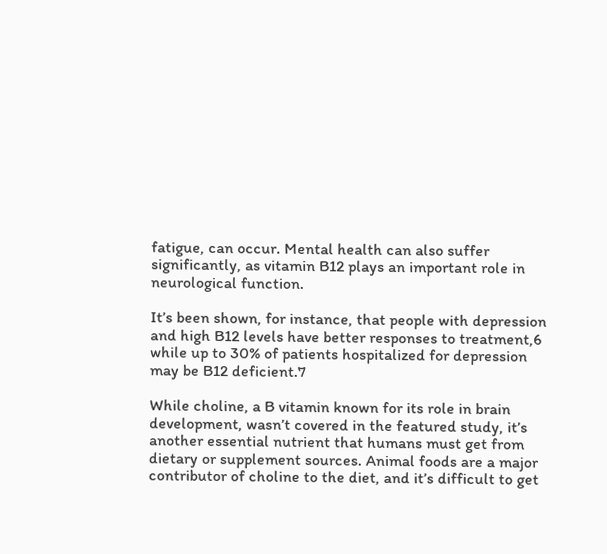fatigue, can occur. Mental health can also suffer significantly, as vitamin B12 plays an important role in neurological function.

It’s been shown, for instance, that people with depression and high B12 levels have better responses to treatment,6 while up to 30% of patients hospitalized for depression may be B12 deficient.7

While choline, a B vitamin known for its role in brain development, wasn’t covered in the featured study, it’s another essential nutrient that humans must get from dietary or supplement sources. Animal foods are a major contributor of choline to the diet, and it’s difficult to get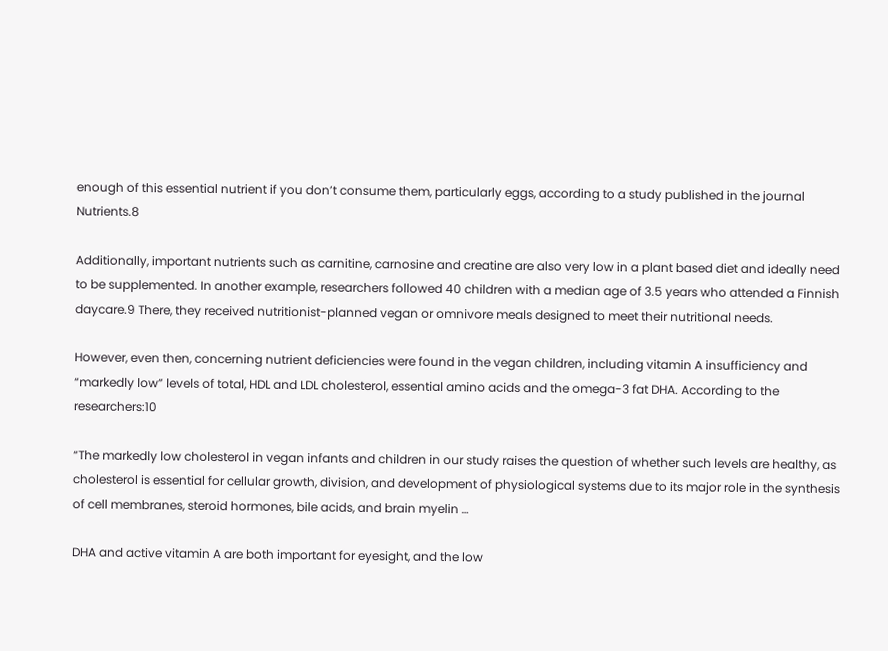enough of this essential nutrient if you don’t consume them, particularly eggs, according to a study published in the journal Nutrients.8

Additionally, important nutrients such as carnitine, carnosine and creatine are also very low in a plant based diet and ideally need to be supplemented. In another example, researchers followed 40 children with a median age of 3.5 years who attended a Finnish daycare.9 There, they received nutritionist-planned vegan or omnivore meals designed to meet their nutritional needs.

However, even then, concerning nutrient deficiencies were found in the vegan children, including vitamin A insufficiency and “markedly low” levels of total, HDL and LDL cholesterol, essential amino acids and the omega-3 fat DHA. According to the researchers:10

“The markedly low cholesterol in vegan infants and children in our study raises the question of whether such levels are healthy, as cholesterol is essential for cellular growth, division, and development of physiological systems due to its major role in the synthesis of cell membranes, steroid hormones, bile acids, and brain myelin …

DHA and active vitamin A are both important for eyesight, and the low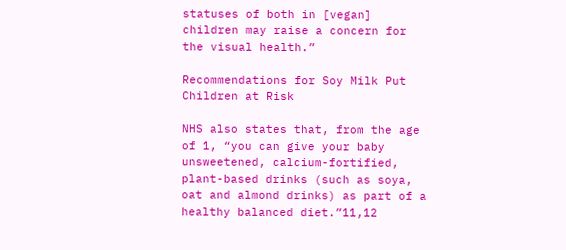statuses of both in [vegan] children may raise a concern for the visual health.”

Recommendations for Soy Milk Put Children at Risk

NHS also states that, from the age of 1, “you can give your baby unsweetened, calcium-fortified, plant-based drinks (such as soya, oat and almond drinks) as part of a healthy balanced diet.”11,12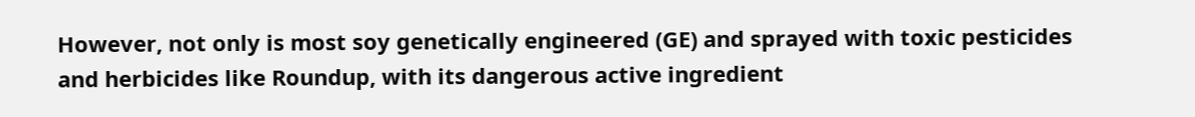However, not only is most soy genetically engineered (GE) and sprayed with toxic pesticides and herbicides like Roundup, with its dangerous active ingredient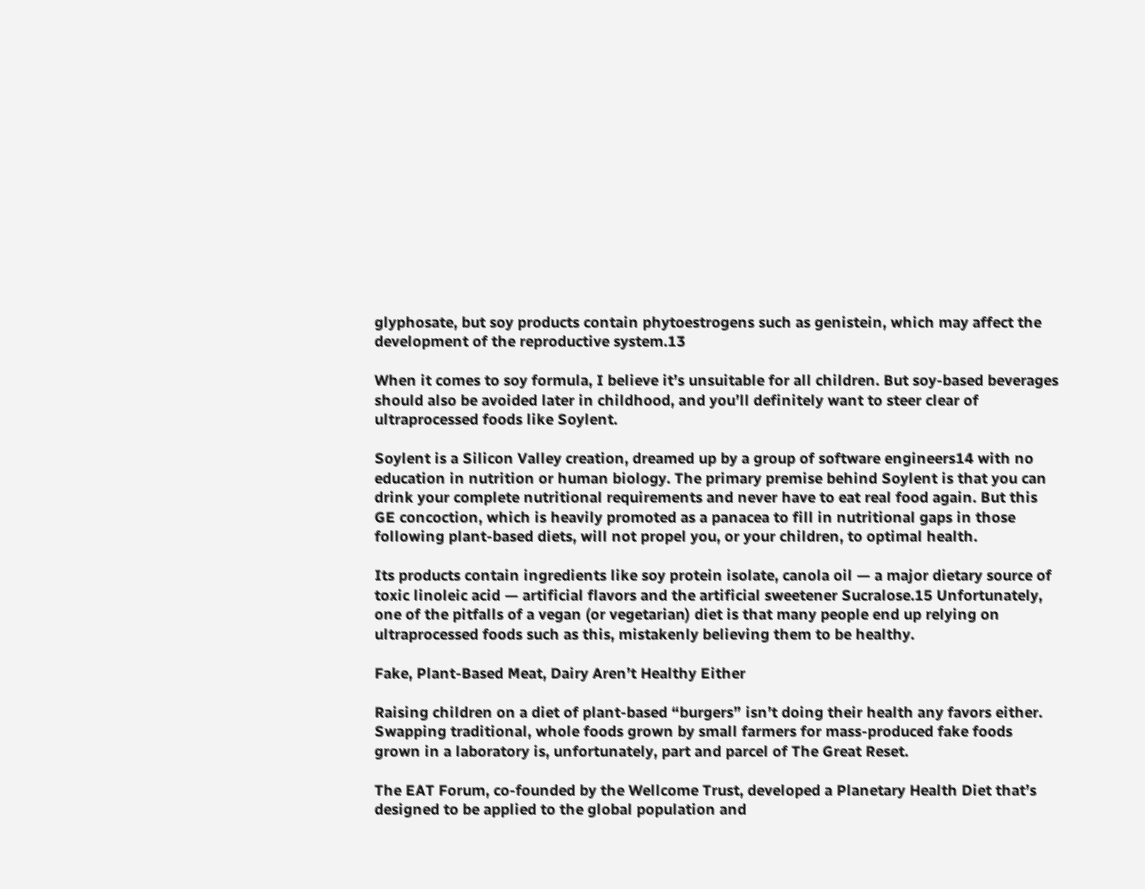glyphosate, but soy products contain phytoestrogens such as genistein, which may affect the development of the reproductive system.13

When it comes to soy formula, I believe it’s unsuitable for all children. But soy-based beverages should also be avoided later in childhood, and you’ll definitely want to steer clear of ultraprocessed foods like Soylent.

Soylent is a Silicon Valley creation, dreamed up by a group of software engineers14 with no education in nutrition or human biology. The primary premise behind Soylent is that you can drink your complete nutritional requirements and never have to eat real food again. But this GE concoction, which is heavily promoted as a panacea to fill in nutritional gaps in those following plant-based diets, will not propel you, or your children, to optimal health.

Its products contain ingredients like soy protein isolate, canola oil — a major dietary source of toxic linoleic acid — artificial flavors and the artificial sweetener Sucralose.15 Unfortunately, one of the pitfalls of a vegan (or vegetarian) diet is that many people end up relying on ultraprocessed foods such as this, mistakenly believing them to be healthy.

Fake, Plant-Based Meat, Dairy Aren’t Healthy Either

Raising children on a diet of plant-based “burgers” isn’t doing their health any favors either. Swapping traditional, whole foods grown by small farmers for mass-produced fake foods grown in a laboratory is, unfortunately, part and parcel of The Great Reset.

The EAT Forum, co-founded by the Wellcome Trust, developed a Planetary Health Diet that’s designed to be applied to the global population and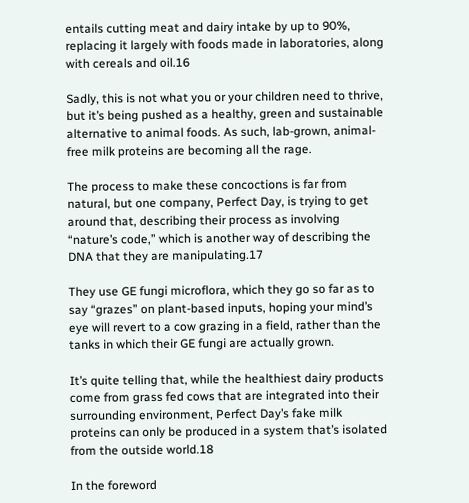entails cutting meat and dairy intake by up to 90%, replacing it largely with foods made in laboratories, along with cereals and oil.16

Sadly, this is not what you or your children need to thrive, but it’s being pushed as a healthy, green and sustainable alternative to animal foods. As such, lab-grown, animal-free milk proteins are becoming all the rage.

The process to make these concoctions is far from natural, but one company, Perfect Day, is trying to get around that, describing their process as involving “nature’s code,” which is another way of describing the DNA that they are manipulating.17

They use GE fungi microflora, which they go so far as to say “grazes” on plant-based inputs, hoping your mind’s eye will revert to a cow grazing in a field, rather than the tanks in which their GE fungi are actually grown.

It’s quite telling that, while the healthiest dairy products come from grass fed cows that are integrated into their surrounding environment, Perfect Day’s fake milk proteins can only be produced in a system that’s isolated from the outside world.18

In the foreword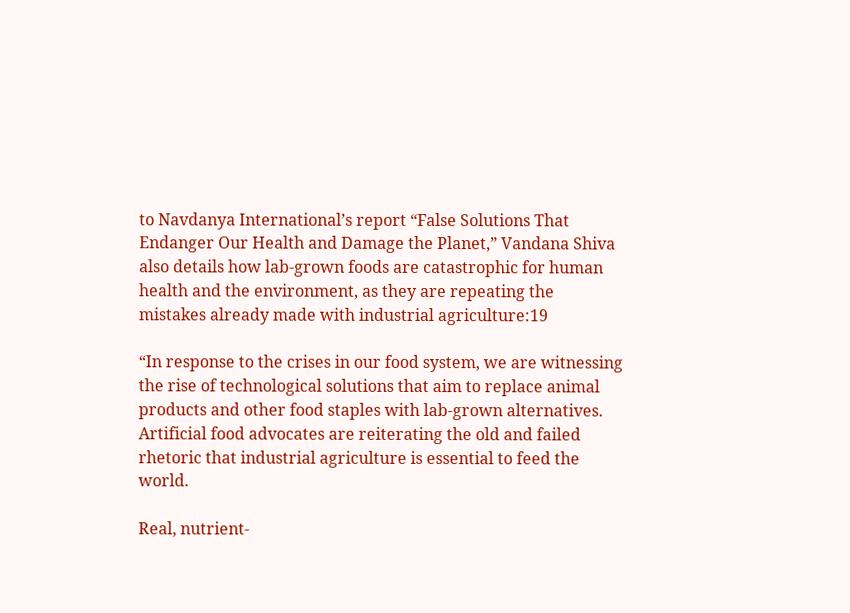to Navdanya International’s report “False Solutions That Endanger Our Health and Damage the Planet,” Vandana Shiva also details how lab-grown foods are catastrophic for human health and the environment, as they are repeating the mistakes already made with industrial agriculture:19

“In response to the crises in our food system, we are witnessing the rise of technological solutions that aim to replace animal products and other food staples with lab-grown alternatives. Artificial food advocates are reiterating the old and failed rhetoric that industrial agriculture is essential to feed the world.

Real, nutrient-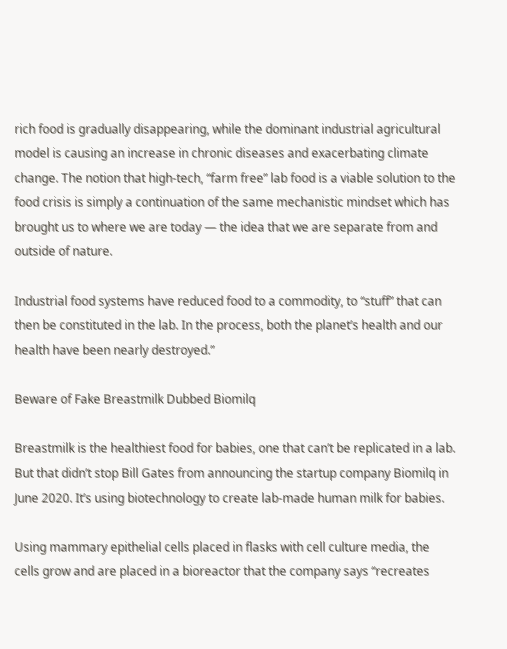rich food is gradually disappearing, while the dominant industrial agricultural model is causing an increase in chronic diseases and exacerbating climate change. The notion that high-tech, “farm free” lab food is a viable solution to the food crisis is simply a continuation of the same mechanistic mindset which has brought us to where we are today — the idea that we are separate from and outside of nature.

Industrial food systems have reduced food to a commodity, to “stuff” that can then be constituted in the lab. In the process, both the planet’s health and our health have been nearly destroyed.”

Beware of Fake Breastmilk Dubbed Biomilq

Breastmilk is the healthiest food for babies, one that can’t be replicated in a lab. But that didn’t stop Bill Gates from announcing the startup company Biomilq in June 2020. It’s using biotechnology to create lab-made human milk for babies.

Using mammary epithelial cells placed in flasks with cell culture media, the cells grow and are placed in a bioreactor that the company says “recreates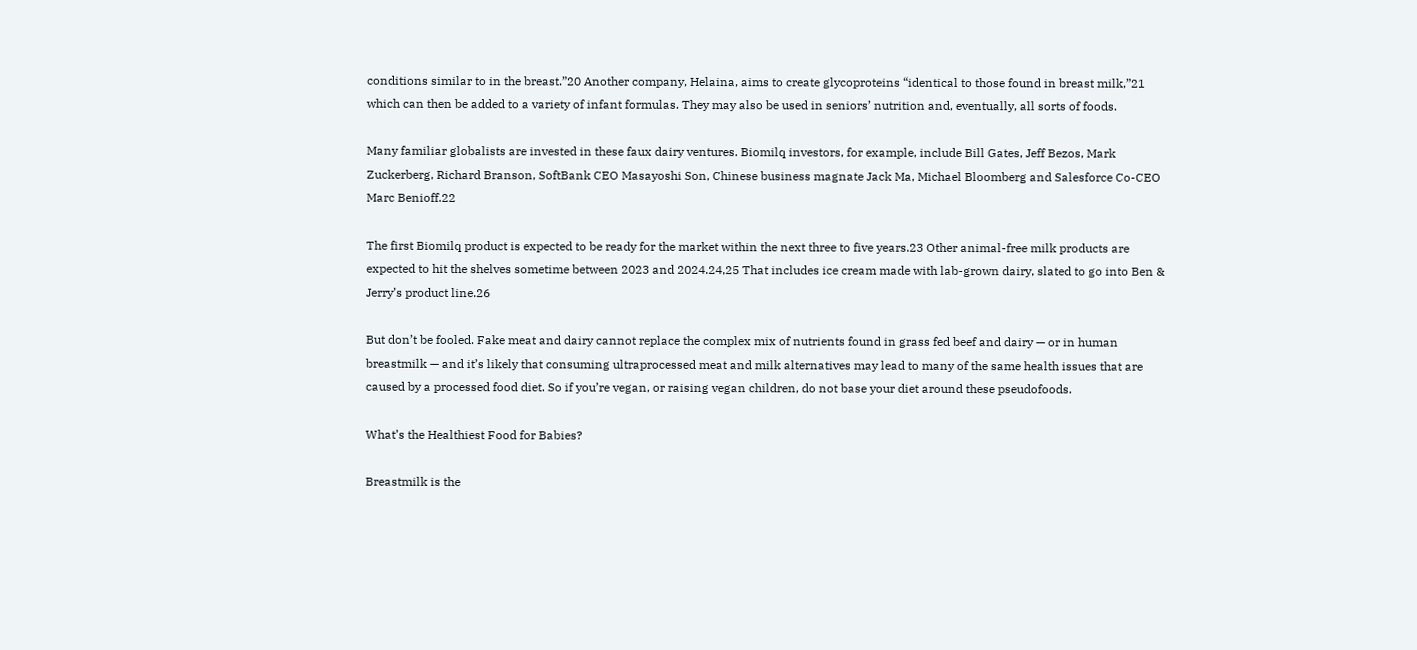conditions similar to in the breast.”20 Another company, Helaina, aims to create glycoproteins “identical to those found in breast milk,”21 which can then be added to a variety of infant formulas. They may also be used in seniors’ nutrition and, eventually, all sorts of foods.

Many familiar globalists are invested in these faux dairy ventures. Biomilq investors, for example, include Bill Gates, Jeff Bezos, Mark Zuckerberg, Richard Branson, SoftBank CEO Masayoshi Son, Chinese business magnate Jack Ma, Michael Bloomberg and Salesforce Co-CEO Marc Benioff.22

The first Biomilq product is expected to be ready for the market within the next three to five years.23 Other animal-free milk products are expected to hit the shelves sometime between 2023 and 2024.24,25 That includes ice cream made with lab-grown dairy, slated to go into Ben & Jerry’s product line.26

But don’t be fooled. Fake meat and dairy cannot replace the complex mix of nutrients found in grass fed beef and dairy — or in human breastmilk — and it’s likely that consuming ultraprocessed meat and milk alternatives may lead to many of the same health issues that are caused by a processed food diet. So if you’re vegan, or raising vegan children, do not base your diet around these pseudofoods.

What’s the Healthiest Food for Babies?

Breastmilk is the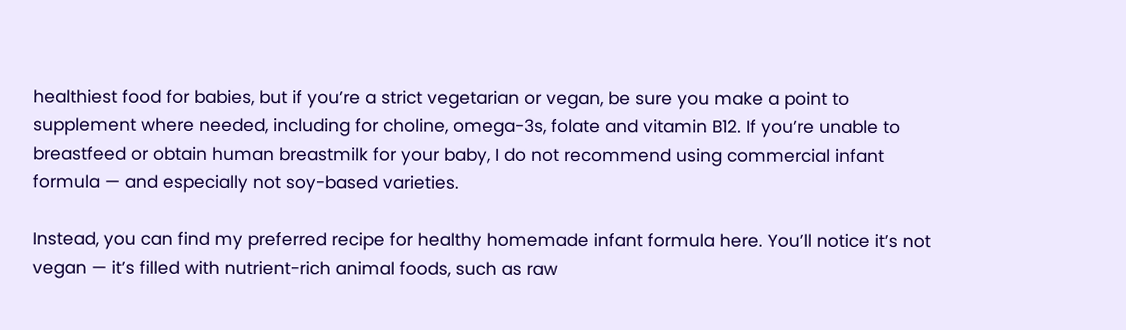healthiest food for babies, but if you’re a strict vegetarian or vegan, be sure you make a point to supplement where needed, including for choline, omega-3s, folate and vitamin B12. If you’re unable to breastfeed or obtain human breastmilk for your baby, I do not recommend using commercial infant formula — and especially not soy-based varieties.

Instead, you can find my preferred recipe for healthy homemade infant formula here. You’ll notice it’s not vegan — it’s filled with nutrient-rich animal foods, such as raw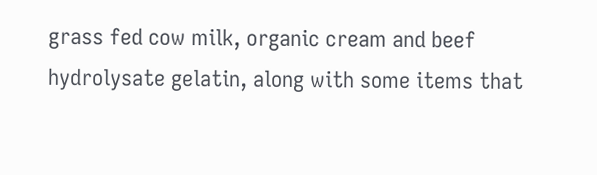grass fed cow milk, organic cream and beef hydrolysate gelatin, along with some items that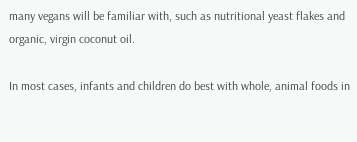many vegans will be familiar with, such as nutritional yeast flakes and organic, virgin coconut oil.

In most cases, infants and children do best with whole, animal foods in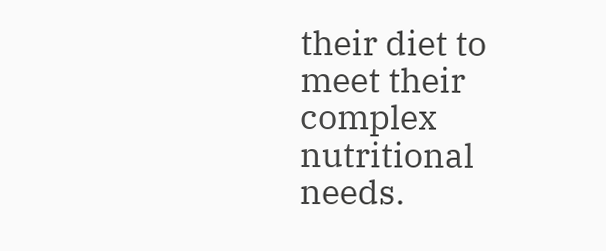their diet to meet their complex nutritional needs.